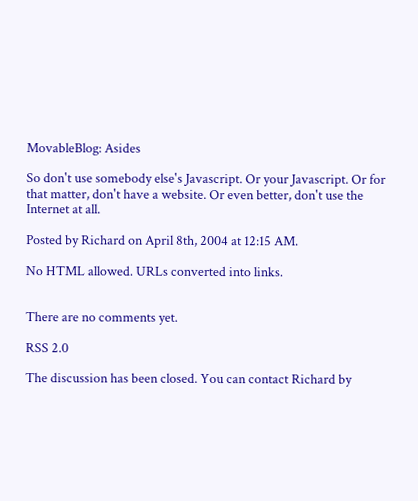MovableBlog: Asides

So don't use somebody else's Javascript. Or your Javascript. Or for that matter, don't have a website. Or even better, don't use the Internet at all.

Posted by Richard on April 8th, 2004 at 12:15 AM.

No HTML allowed. URLs converted into links.


There are no comments yet.

RSS 2.0

The discussion has been closed. You can contact Richard by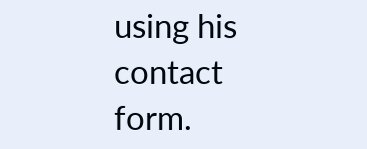using his contact form.